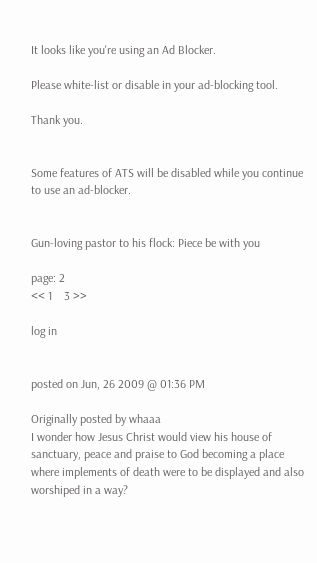It looks like you're using an Ad Blocker.

Please white-list or disable in your ad-blocking tool.

Thank you.


Some features of ATS will be disabled while you continue to use an ad-blocker.


Gun-loving pastor to his flock: Piece be with you

page: 2
<< 1    3 >>

log in


posted on Jun, 26 2009 @ 01:36 PM

Originally posted by whaaa
I wonder how Jesus Christ would view his house of sanctuary, peace and praise to God becoming a place where implements of death were to be displayed and also worshiped in a way?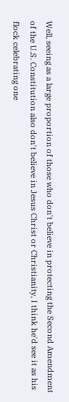Well, seeing as a large proportion of those who don't believe in protecting the Second Amendment of the U.S. Constitution also don't believe in Jesus Christ or Christianity, I think he'd see it as his flock celebrating one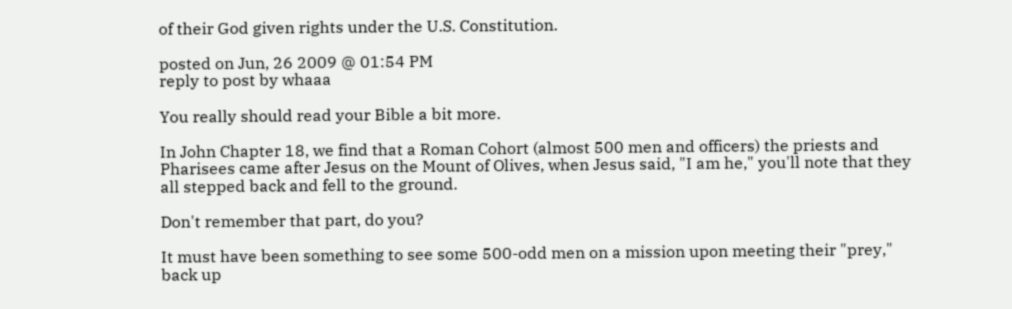of their God given rights under the U.S. Constitution.

posted on Jun, 26 2009 @ 01:54 PM
reply to post by whaaa

You really should read your Bible a bit more.

In John Chapter 18, we find that a Roman Cohort (almost 500 men and officers) the priests and Pharisees came after Jesus on the Mount of Olives, when Jesus said, "I am he," you'll note that they all stepped back and fell to the ground.

Don't remember that part, do you?

It must have been something to see some 500-odd men on a mission upon meeting their "prey," back up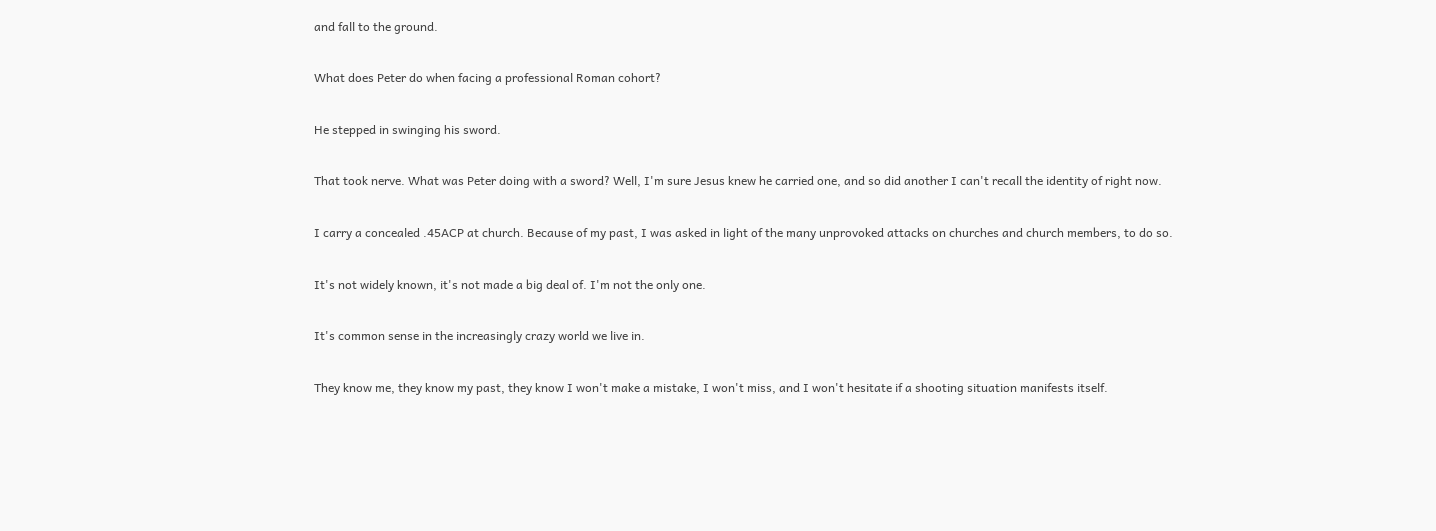and fall to the ground.

What does Peter do when facing a professional Roman cohort?

He stepped in swinging his sword.

That took nerve. What was Peter doing with a sword? Well, I'm sure Jesus knew he carried one, and so did another I can't recall the identity of right now.

I carry a concealed .45ACP at church. Because of my past, I was asked in light of the many unprovoked attacks on churches and church members, to do so.

It's not widely known, it's not made a big deal of. I'm not the only one.

It's common sense in the increasingly crazy world we live in.

They know me, they know my past, they know I won't make a mistake, I won't miss, and I won't hesitate if a shooting situation manifests itself.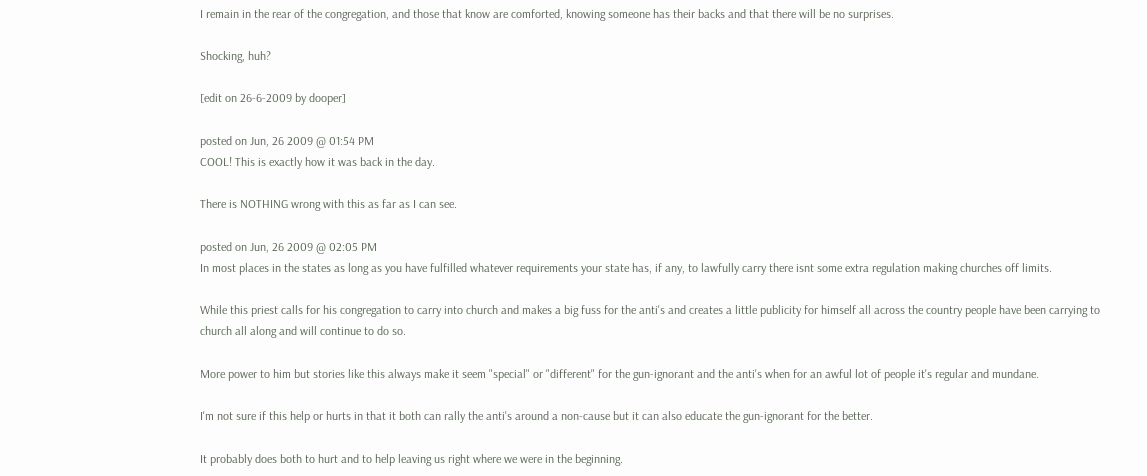I remain in the rear of the congregation, and those that know are comforted, knowing someone has their backs and that there will be no surprises.

Shocking, huh?

[edit on 26-6-2009 by dooper]

posted on Jun, 26 2009 @ 01:54 PM
COOL! This is exactly how it was back in the day.

There is NOTHING wrong with this as far as I can see.

posted on Jun, 26 2009 @ 02:05 PM
In most places in the states as long as you have fulfilled whatever requirements your state has, if any, to lawfully carry there isnt some extra regulation making churches off limits.

While this priest calls for his congregation to carry into church and makes a big fuss for the anti's and creates a little publicity for himself all across the country people have been carrying to church all along and will continue to do so.

More power to him but stories like this always make it seem "special" or "different" for the gun-ignorant and the anti's when for an awful lot of people it's regular and mundane.

I'm not sure if this help or hurts in that it both can rally the anti's around a non-cause but it can also educate the gun-ignorant for the better.

It probably does both to hurt and to help leaving us right where we were in the beginning.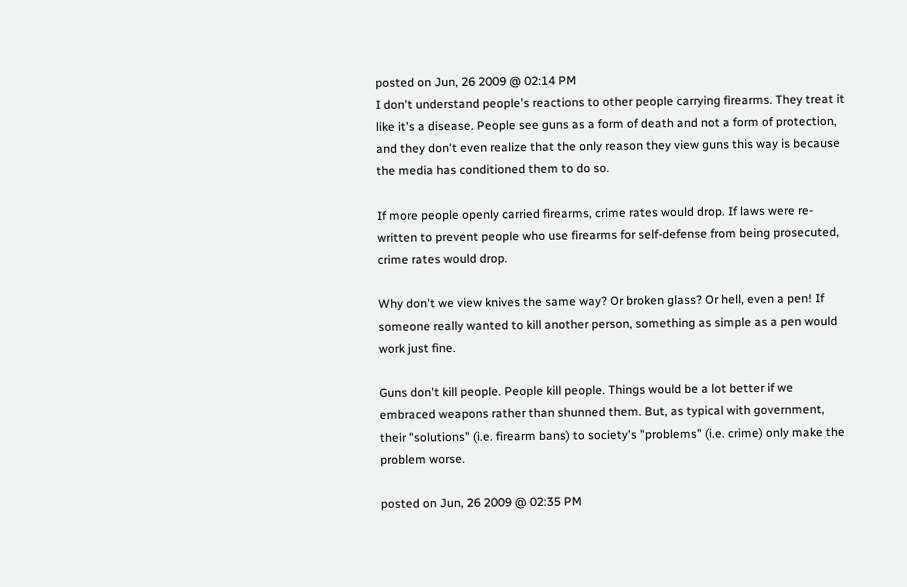posted on Jun, 26 2009 @ 02:14 PM
I don't understand people's reactions to other people carrying firearms. They treat it like it's a disease. People see guns as a form of death and not a form of protection, and they don't even realize that the only reason they view guns this way is because the media has conditioned them to do so.

If more people openly carried firearms, crime rates would drop. If laws were re-written to prevent people who use firearms for self-defense from being prosecuted, crime rates would drop.

Why don't we view knives the same way? Or broken glass? Or hell, even a pen! If someone really wanted to kill another person, something as simple as a pen would work just fine.

Guns don't kill people. People kill people. Things would be a lot better if we embraced weapons rather than shunned them. But, as typical with government, their "solutions" (i.e. firearm bans) to society's "problems" (i.e. crime) only make the problem worse.

posted on Jun, 26 2009 @ 02:35 PM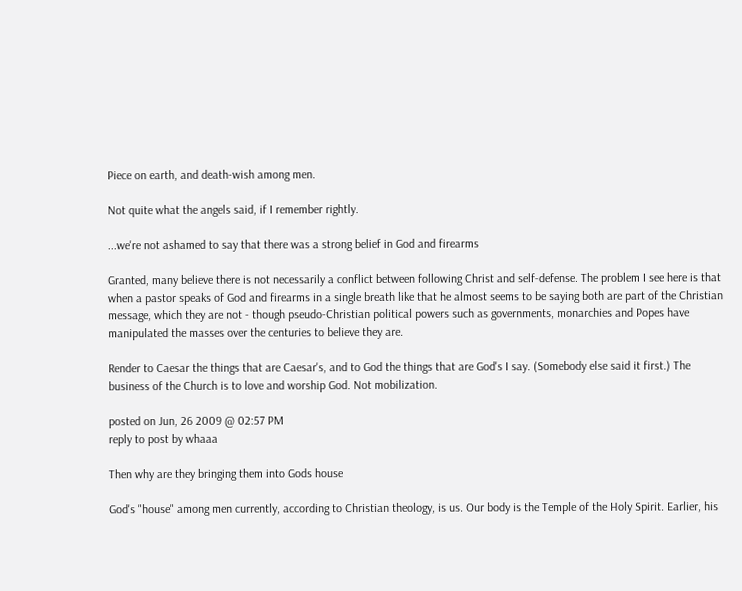Piece on earth, and death-wish among men.

Not quite what the angels said, if I remember rightly.

...we're not ashamed to say that there was a strong belief in God and firearms

Granted, many believe there is not necessarily a conflict between following Christ and self-defense. The problem I see here is that when a pastor speaks of God and firearms in a single breath like that he almost seems to be saying both are part of the Christian message, which they are not - though pseudo-Christian political powers such as governments, monarchies and Popes have manipulated the masses over the centuries to believe they are.

Render to Caesar the things that are Caesar's, and to God the things that are God's I say. (Somebody else said it first.) The business of the Church is to love and worship God. Not mobilization.

posted on Jun, 26 2009 @ 02:57 PM
reply to post by whaaa

Then why are they bringing them into Gods house

God's "house" among men currently, according to Christian theology, is us. Our body is the Temple of the Holy Spirit. Earlier, his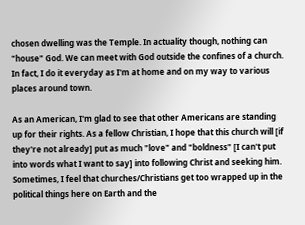chosen dwelling was the Temple. In actuality though, nothing can "house" God. We can meet with God outside the confines of a church. In fact, I do it everyday as I'm at home and on my way to various places around town.

As an American, I'm glad to see that other Americans are standing up for their rights. As a fellow Christian, I hope that this church will [if they're not already] put as much "love" and "boldness" [I can't put into words what I want to say] into following Christ and seeking him. Sometimes, I feel that churches/Christians get too wrapped up in the political things here on Earth and the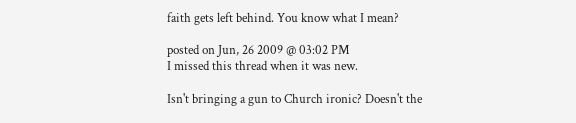faith gets left behind. You know what I mean?

posted on Jun, 26 2009 @ 03:02 PM
I missed this thread when it was new.

Isn't bringing a gun to Church ironic? Doesn't the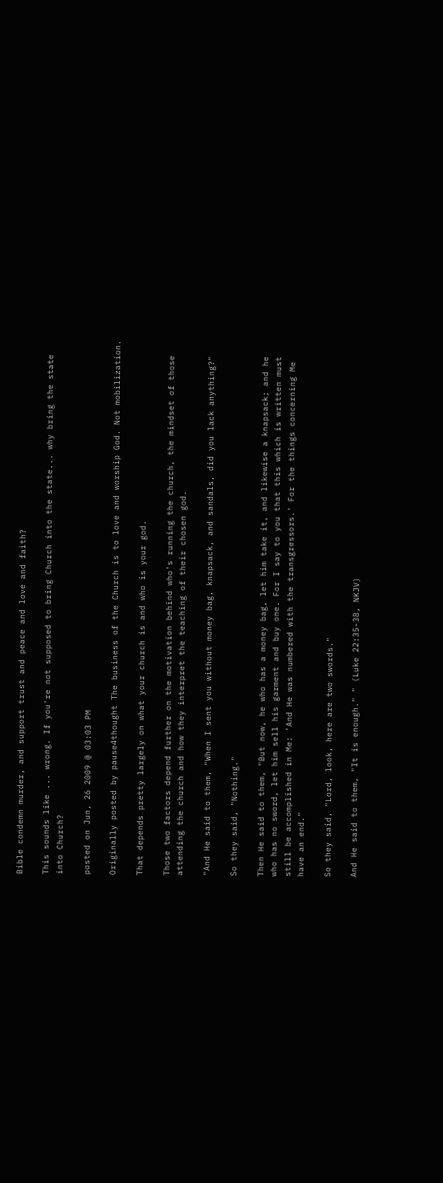Bible condemn murder, and support trust and peace and love and faith?

This sounds like ... wrong. If you're not supposed to bring Church into the state... why bring the state into Church?

posted on Jun, 26 2009 @ 03:03 PM

Originally posted by pause4thought The business of the Church is to love and worship God. Not mobilization.

That depends pretty largely on what your church is and who is your god.

Those two factors depend further on the motivation behind who's running the church, the mindset of those attending the church and how they interpret the teaching of their chosen god.

"And He said to them, "When I sent you without money bag, knapsack, and sandals, did you lack anything?"

So they said, "Nothing."

Then He said to them, "But now, he who has a money bag, let him take it, and likewise a knapsack; and he who has no sword, let him sell his garment and buy one. For I say to you that this which is written must still be accomplished in Me: 'And He was numbered with the transgressors.' For the things concerning Me have an end."

So they said, "Lord, look, here are two swords."

And He said to them, "It is enough." " (Luke 22:35-38, NKJV)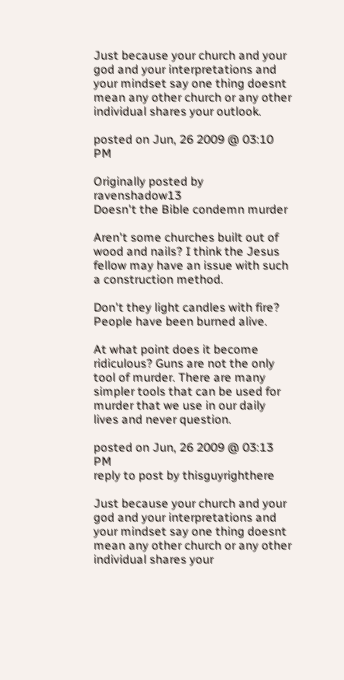Just because your church and your god and your interpretations and your mindset say one thing doesnt mean any other church or any other individual shares your outlook.

posted on Jun, 26 2009 @ 03:10 PM

Originally posted by ravenshadow13
Doesn't the Bible condemn murder

Aren't some churches built out of wood and nails? I think the Jesus fellow may have an issue with such a construction method.

Don't they light candles with fire? People have been burned alive.

At what point does it become ridiculous? Guns are not the only tool of murder. There are many simpler tools that can be used for murder that we use in our daily lives and never question.

posted on Jun, 26 2009 @ 03:13 PM
reply to post by thisguyrighthere

Just because your church and your god and your interpretations and your mindset say one thing doesnt mean any other church or any other individual shares your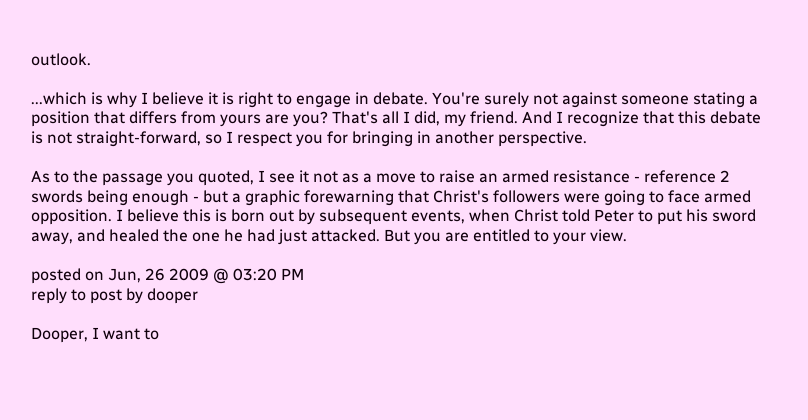outlook.

...which is why I believe it is right to engage in debate. You're surely not against someone stating a position that differs from yours are you? That's all I did, my friend. And I recognize that this debate is not straight-forward, so I respect you for bringing in another perspective.

As to the passage you quoted, I see it not as a move to raise an armed resistance - reference 2 swords being enough - but a graphic forewarning that Christ's followers were going to face armed opposition. I believe this is born out by subsequent events, when Christ told Peter to put his sword away, and healed the one he had just attacked. But you are entitled to your view.

posted on Jun, 26 2009 @ 03:20 PM
reply to post by dooper

Dooper, I want to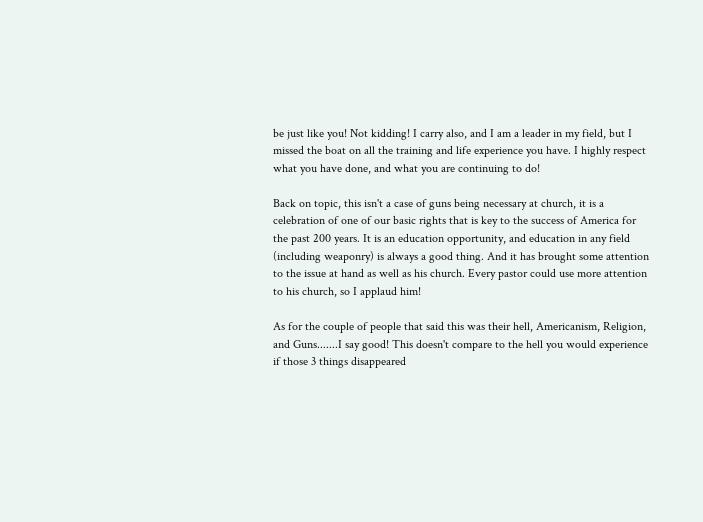be just like you! Not kidding! I carry also, and I am a leader in my field, but I missed the boat on all the training and life experience you have. I highly respect what you have done, and what you are continuing to do!

Back on topic, this isn't a case of guns being necessary at church, it is a celebration of one of our basic rights that is key to the success of America for the past 200 years. It is an education opportunity, and education in any field (including weaponry) is always a good thing. And it has brought some attention to the issue at hand as well as his church. Every pastor could use more attention to his church, so I applaud him!

As for the couple of people that said this was their hell, Americanism, Religion, and Guns.......I say good! This doesn't compare to the hell you would experience if those 3 things disappeared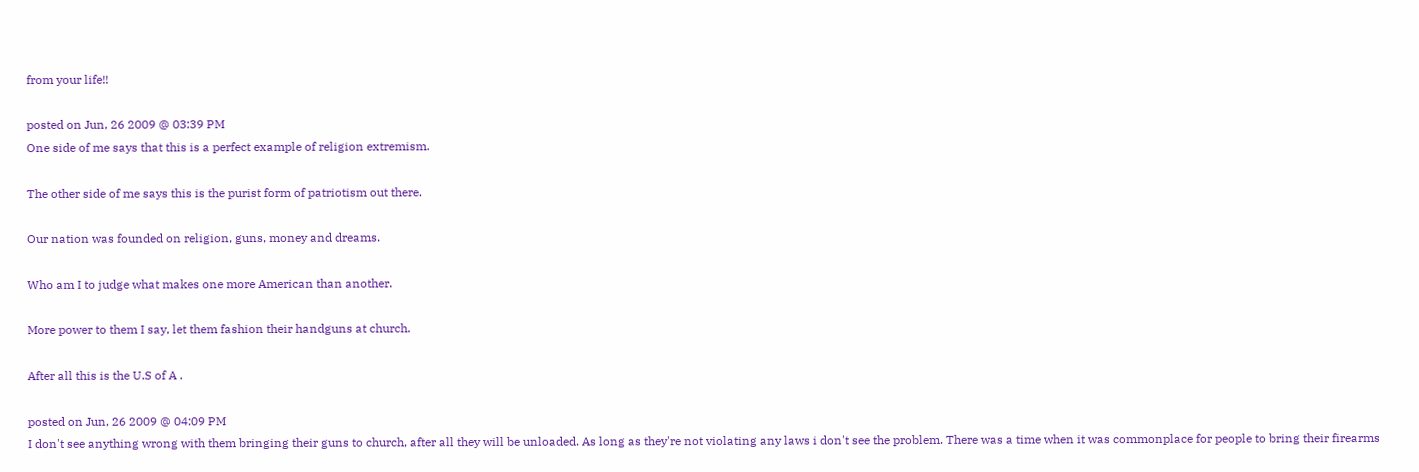from your life!!

posted on Jun, 26 2009 @ 03:39 PM
One side of me says that this is a perfect example of religion extremism.

The other side of me says this is the purist form of patriotism out there.

Our nation was founded on religion, guns, money and dreams.

Who am I to judge what makes one more American than another.

More power to them I say, let them fashion their handguns at church.

After all this is the U.S of A .

posted on Jun, 26 2009 @ 04:09 PM
I don't see anything wrong with them bringing their guns to church, after all they will be unloaded. As long as they're not violating any laws i don't see the problem. There was a time when it was commonplace for people to bring their firearms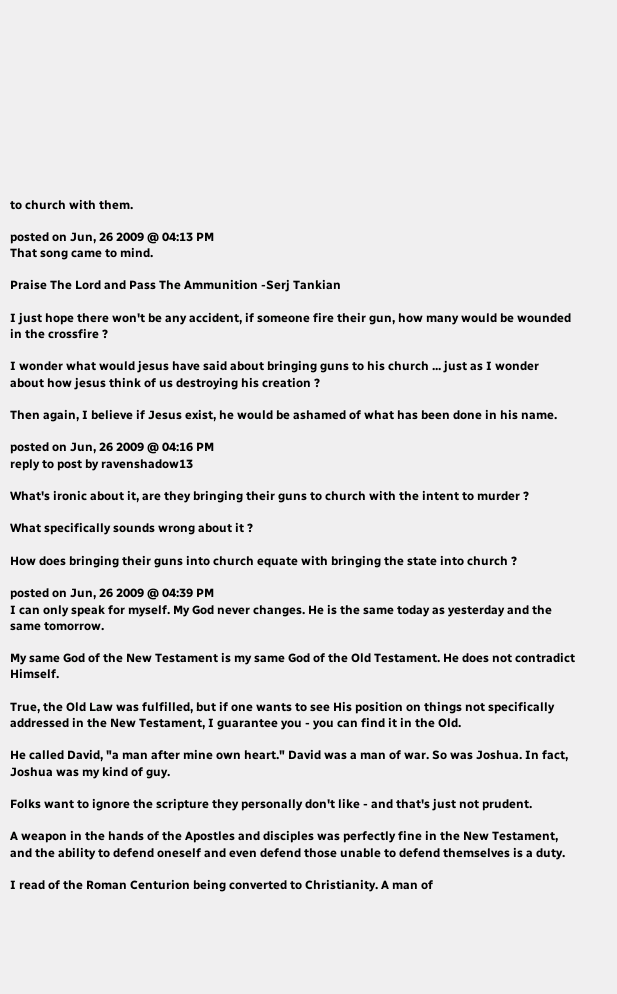to church with them.

posted on Jun, 26 2009 @ 04:13 PM
That song came to mind.

Praise The Lord and Pass The Ammunition -Serj Tankian

I just hope there won't be any accident, if someone fire their gun, how many would be wounded in the crossfire ?

I wonder what would jesus have said about bringing guns to his church ... just as I wonder about how jesus think of us destroying his creation ?

Then again, I believe if Jesus exist, he would be ashamed of what has been done in his name.

posted on Jun, 26 2009 @ 04:16 PM
reply to post by ravenshadow13

What's ironic about it, are they bringing their guns to church with the intent to murder ?

What specifically sounds wrong about it ?

How does bringing their guns into church equate with bringing the state into church ?

posted on Jun, 26 2009 @ 04:39 PM
I can only speak for myself. My God never changes. He is the same today as yesterday and the same tomorrow.

My same God of the New Testament is my same God of the Old Testament. He does not contradict Himself.

True, the Old Law was fulfilled, but if one wants to see His position on things not specifically addressed in the New Testament, I guarantee you - you can find it in the Old.

He called David, "a man after mine own heart." David was a man of war. So was Joshua. In fact, Joshua was my kind of guy.

Folks want to ignore the scripture they personally don't like - and that's just not prudent.

A weapon in the hands of the Apostles and disciples was perfectly fine in the New Testament, and the ability to defend oneself and even defend those unable to defend themselves is a duty.

I read of the Roman Centurion being converted to Christianity. A man of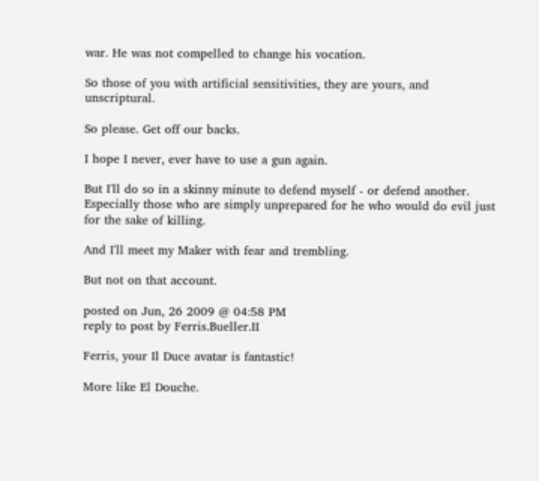war. He was not compelled to change his vocation.

So those of you with artificial sensitivities, they are yours, and unscriptural.

So please. Get off our backs.

I hope I never, ever have to use a gun again.

But I'll do so in a skinny minute to defend myself - or defend another. Especially those who are simply unprepared for he who would do evil just for the sake of killing.

And I'll meet my Maker with fear and trembling.

But not on that account.

posted on Jun, 26 2009 @ 04:58 PM
reply to post by Ferris.Bueller.II

Ferris, your Il Duce avatar is fantastic!

More like El Douche.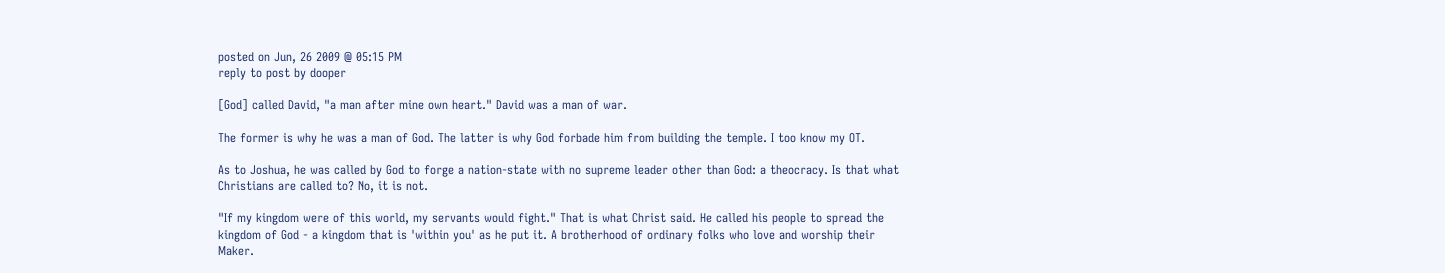posted on Jun, 26 2009 @ 05:15 PM
reply to post by dooper

[God] called David, "a man after mine own heart." David was a man of war.

The former is why he was a man of God. The latter is why God forbade him from building the temple. I too know my OT.

As to Joshua, he was called by God to forge a nation-state with no supreme leader other than God: a theocracy. Is that what Christians are called to? No, it is not.

"If my kingdom were of this world, my servants would fight." That is what Christ said. He called his people to spread the kingdom of God - a kingdom that is 'within you' as he put it. A brotherhood of ordinary folks who love and worship their Maker.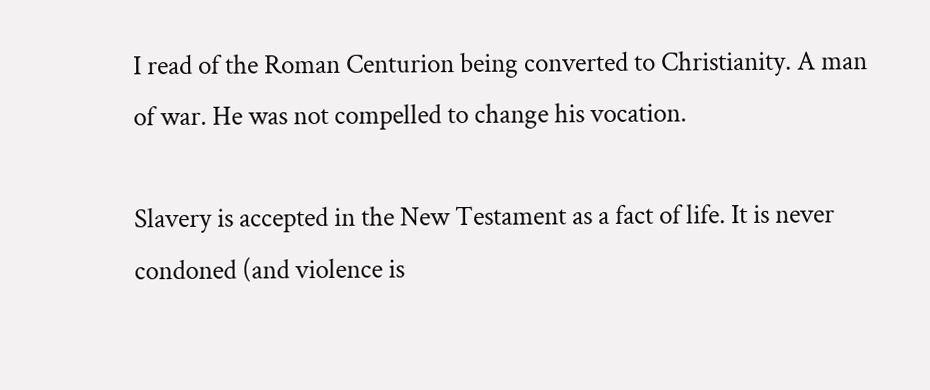I read of the Roman Centurion being converted to Christianity. A man of war. He was not compelled to change his vocation.

Slavery is accepted in the New Testament as a fact of life. It is never condoned (and violence is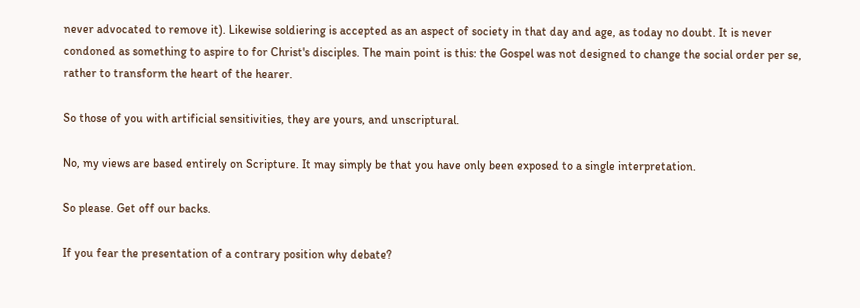never advocated to remove it). Likewise soldiering is accepted as an aspect of society in that day and age, as today no doubt. It is never condoned as something to aspire to for Christ's disciples. The main point is this: the Gospel was not designed to change the social order per se, rather to transform the heart of the hearer.

So those of you with artificial sensitivities, they are yours, and unscriptural.

No, my views are based entirely on Scripture. It may simply be that you have only been exposed to a single interpretation.

So please. Get off our backs.

If you fear the presentation of a contrary position why debate?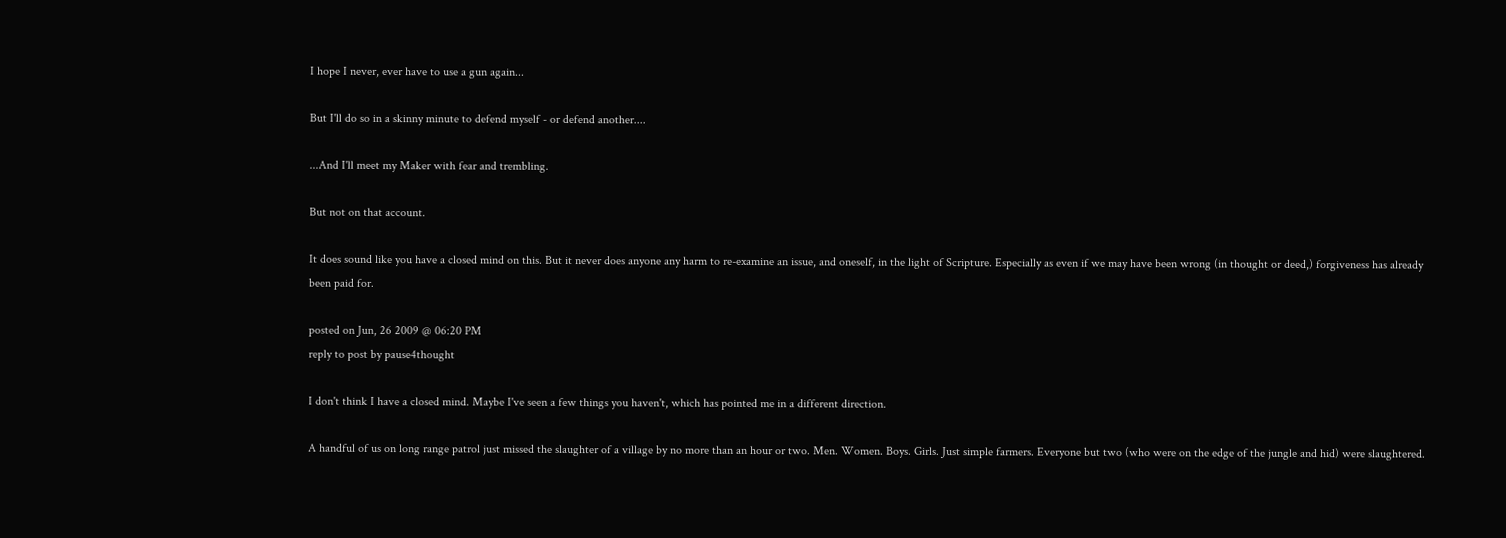I hope I never, ever have to use a gun again...

But I'll do so in a skinny minute to defend myself - or defend another....

...And I'll meet my Maker with fear and trembling.

But not on that account.

It does sound like you have a closed mind on this. But it never does anyone any harm to re-examine an issue, and oneself, in the light of Scripture. Especially as even if we may have been wrong (in thought or deed,) forgiveness has already been paid for.

posted on Jun, 26 2009 @ 06:20 PM
reply to post by pause4thought

I don't think I have a closed mind. Maybe I've seen a few things you haven't, which has pointed me in a different direction.

A handful of us on long range patrol just missed the slaughter of a village by no more than an hour or two. Men. Women. Boys. Girls. Just simple farmers. Everyone but two (who were on the edge of the jungle and hid) were slaughtered.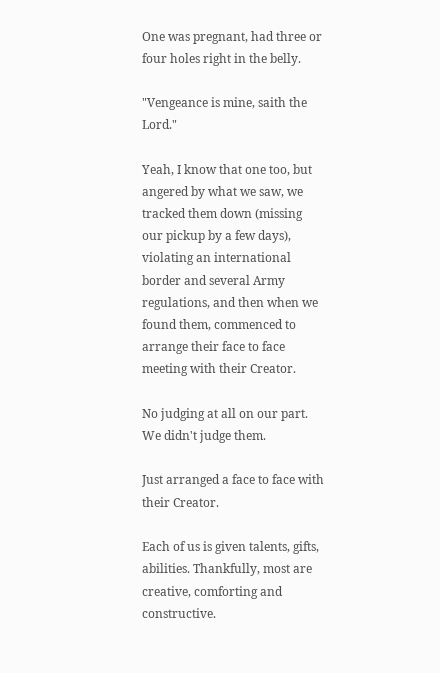One was pregnant, had three or four holes right in the belly.

"Vengeance is mine, saith the Lord."

Yeah, I know that one too, but angered by what we saw, we tracked them down (missing our pickup by a few days), violating an international border and several Army regulations, and then when we found them, commenced to arrange their face to face meeting with their Creator.

No judging at all on our part. We didn't judge them.

Just arranged a face to face with their Creator.

Each of us is given talents, gifts, abilities. Thankfully, most are creative, comforting and constructive.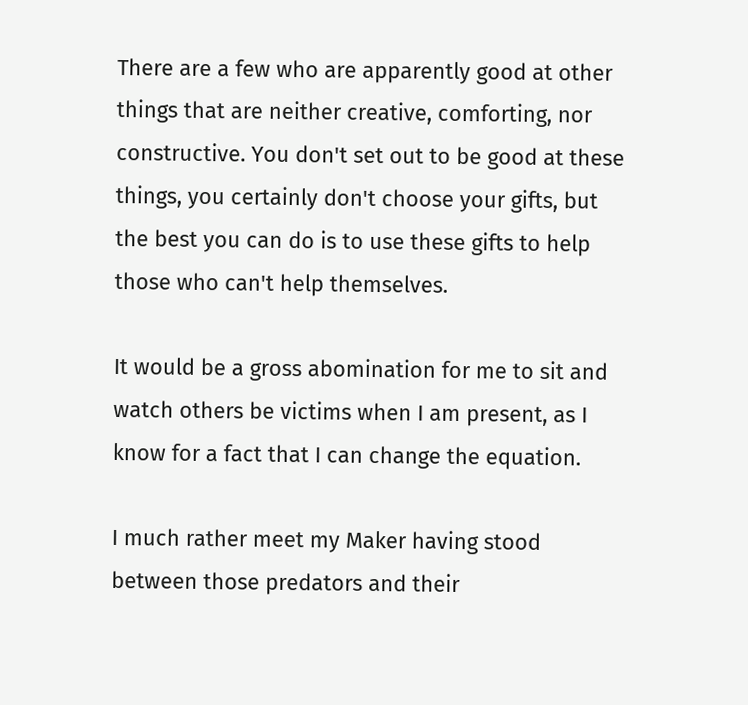There are a few who are apparently good at other things that are neither creative, comforting, nor constructive. You don't set out to be good at these things, you certainly don't choose your gifts, but the best you can do is to use these gifts to help those who can't help themselves.

It would be a gross abomination for me to sit and watch others be victims when I am present, as I know for a fact that I can change the equation.

I much rather meet my Maker having stood between those predators and their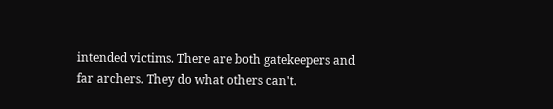intended victims. There are both gatekeepers and far archers. They do what others can't.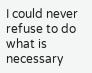I could never refuse to do what is necessary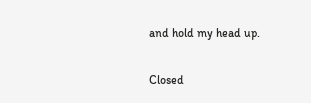and hold my head up.

Closed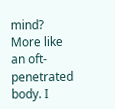mind? More like an oft-penetrated body. I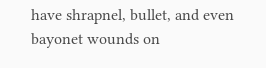have shrapnel, bullet, and even bayonet wounds on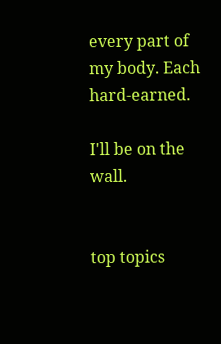every part of my body. Each hard-earned.

I'll be on the wall.


top topics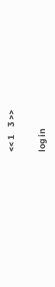<< 1    3 >>

log in